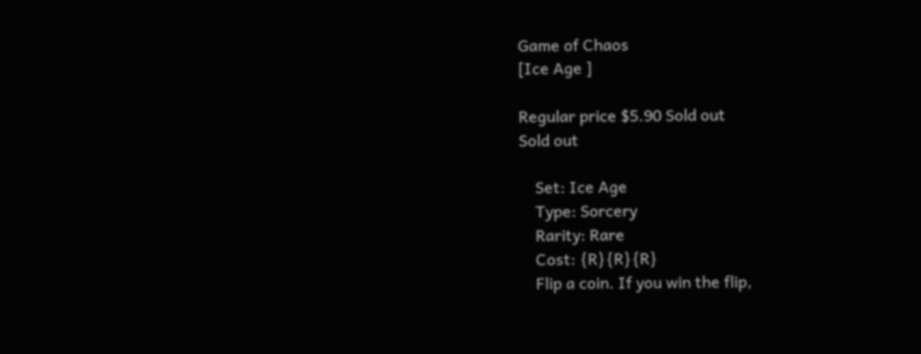Game of Chaos
[Ice Age ]

Regular price $5.90 Sold out
Sold out

    Set: Ice Age
    Type: Sorcery
    Rarity: Rare
    Cost: {R}{R}{R}
    Flip a coin. If you win the flip,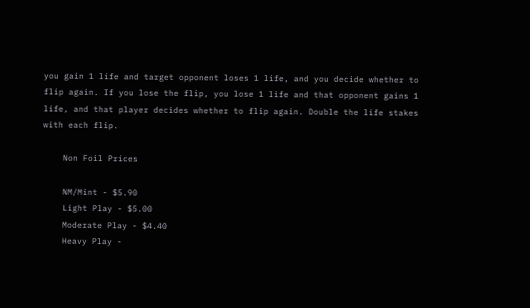you gain 1 life and target opponent loses 1 life, and you decide whether to flip again. If you lose the flip, you lose 1 life and that opponent gains 1 life, and that player decides whether to flip again. Double the life stakes with each flip.

    Non Foil Prices

    NM/Mint - $5.90
    Light Play - $5.00
    Moderate Play - $4.40
    Heavy Play -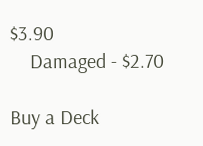$3.90
    Damaged - $2.70

Buy a Deck